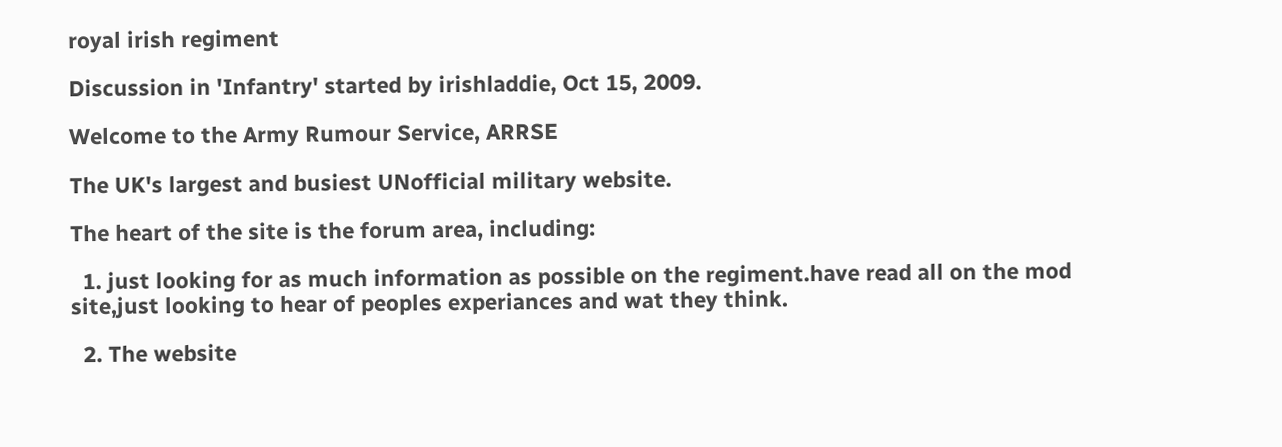royal irish regiment

Discussion in 'Infantry' started by irishladdie, Oct 15, 2009.

Welcome to the Army Rumour Service, ARRSE

The UK's largest and busiest UNofficial military website.

The heart of the site is the forum area, including:

  1. just looking for as much information as possible on the regiment.have read all on the mod site,just looking to hear of peoples experiances and wat they think.

  2. The website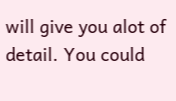will give you alot of detail. You could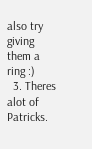also try giving them a ring :)
  3. Theres alot of Patricks.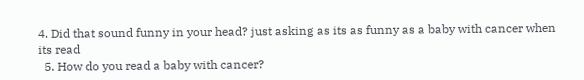4. Did that sound funny in your head? just asking as its as funny as a baby with cancer when its read
  5. How do you read a baby with cancer?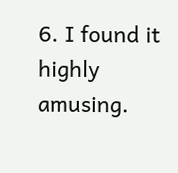6. I found it highly amusing.